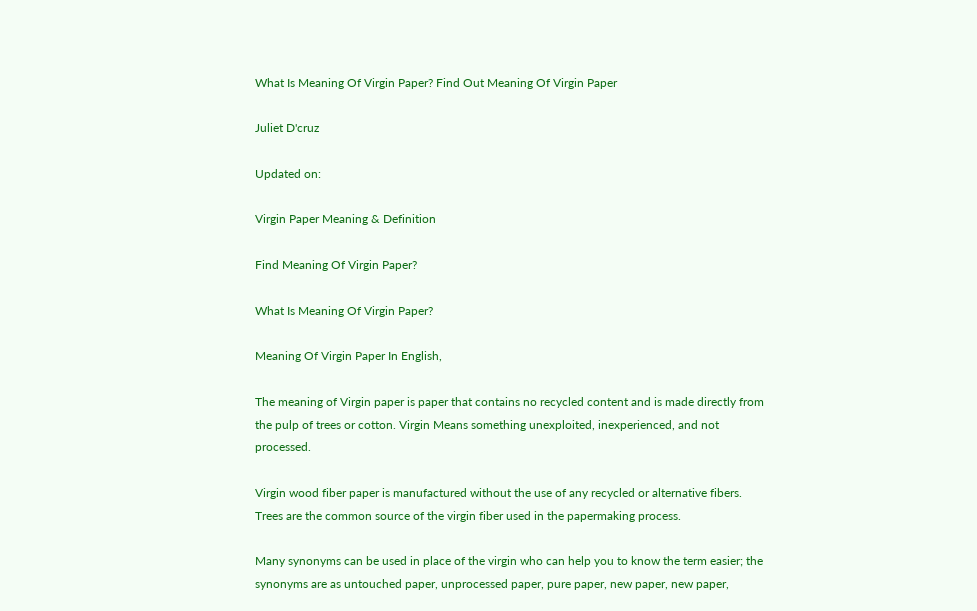What Is Meaning Of Virgin Paper? Find Out Meaning Of Virgin Paper

Juliet D'cruz

Updated on:

Virgin Paper Meaning & Definition

Find Meaning Of Virgin Paper?

What Is Meaning Of Virgin Paper?

Meaning Of Virgin Paper In English,

The meaning of Virgin paper is paper that contains no recycled content and is made directly from the pulp of trees or cotton. Virgin Means something unexploited, inexperienced, and not processed.

Virgin wood fiber paper is manufactured without the use of any recycled or alternative fibers. Trees are the common source of the virgin fiber used in the papermaking process.

Many synonyms can be used in place of the virgin who can help you to know the term easier; the synonyms are as untouched paper, unprocessed paper, pure paper, new paper, new paper,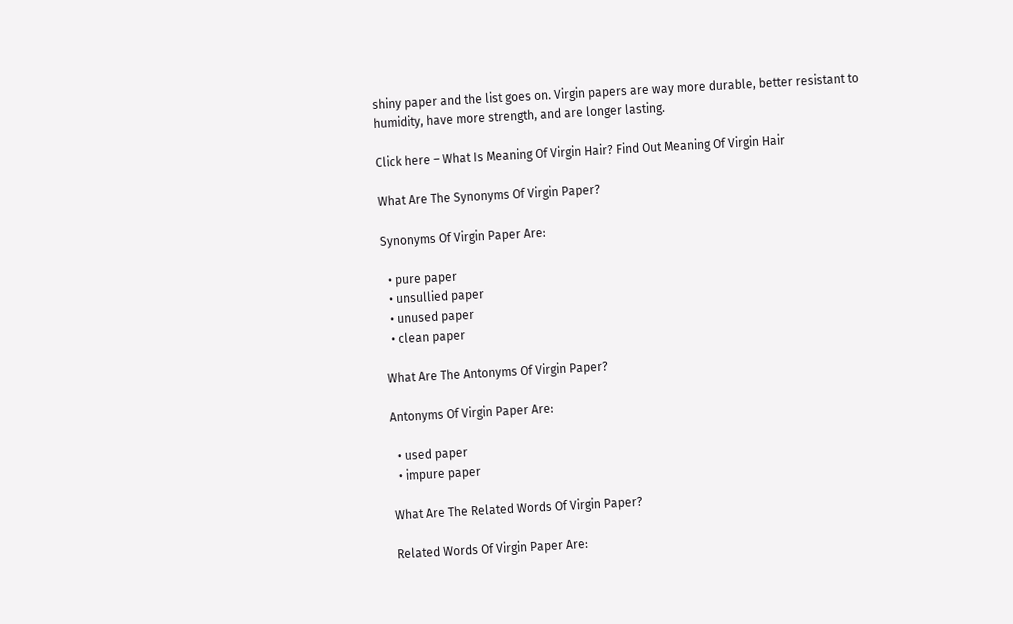shiny paper and the list goes on. Virgin papers are way more durable, better resistant to humidity, have more strength, and are longer lasting.

Click here – What Is Meaning Of Virgin Hair? Find Out Meaning Of Virgin Hair

What Are The Synonyms Of Virgin Paper?

Synonyms Of Virgin Paper Are:

  • pure paper
  • unsullied paper
  • unused paper
  • clean paper

What Are The Antonyms Of Virgin Paper?

Antonyms Of Virgin Paper Are:

  • used paper
  • impure paper

What Are The Related Words Of Virgin Paper?

Related Words Of Virgin Paper Are: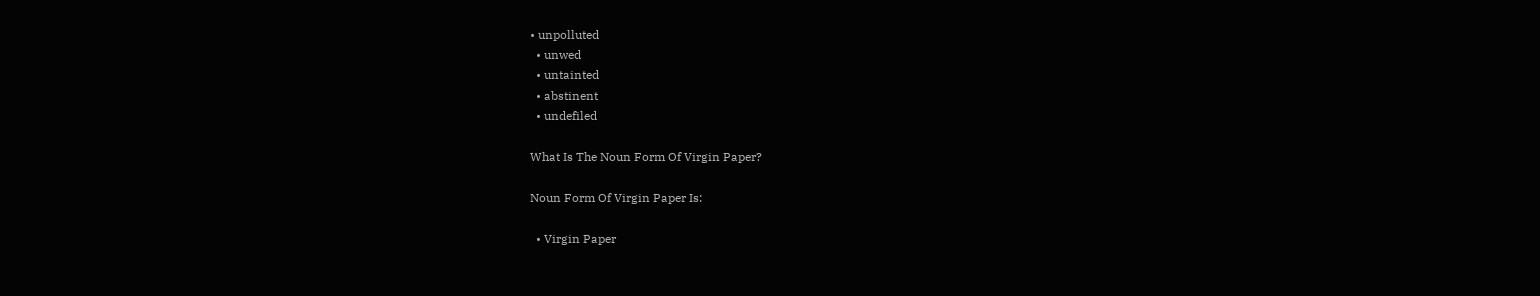• unpolluted
  • unwed
  • untainted
  • abstinent
  • undefiled

What Is The Noun Form Of Virgin Paper?

Noun Form Of Virgin Paper Is:

  • Virgin Paper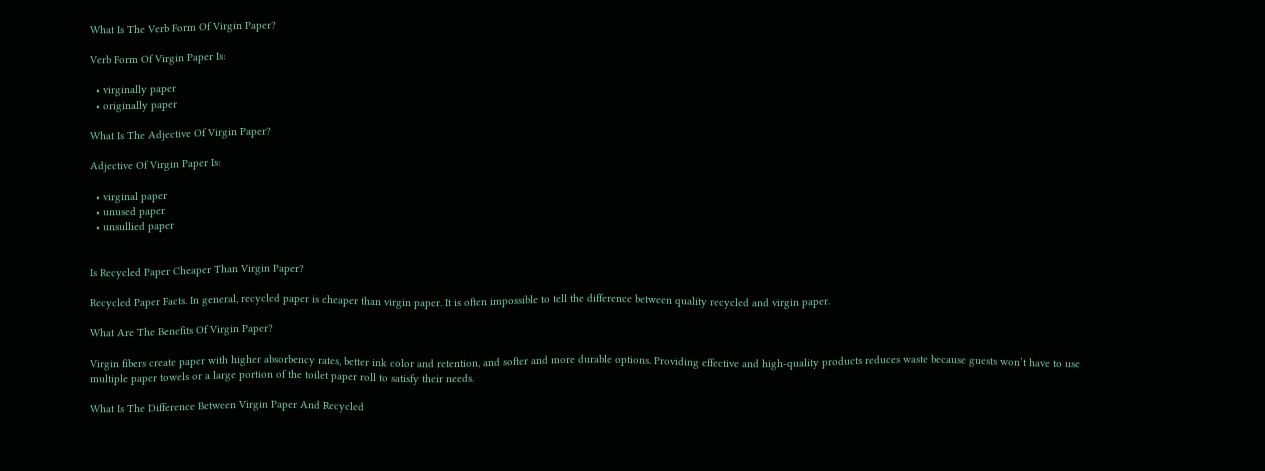What Is The Verb Form Of Virgin Paper?

Verb Form Of Virgin Paper Is:

  • virginally paper
  • originally paper

What Is The Adjective Of Virgin Paper?

Adjective Of Virgin Paper Is:

  • virginal paper
  • unused paper
  • unsullied paper


Is Recycled Paper Cheaper Than Virgin Paper?

Recycled Paper Facts. In general, recycled paper is cheaper than virgin paper. It is often impossible to tell the difference between quality recycled and virgin paper.

What Are The Benefits Of Virgin Paper?

Virgin fibers create paper with higher absorbency rates, better ink color and retention, and softer and more durable options. Providing effective and high-quality products reduces waste because guests won’t have to use multiple paper towels or a large portion of the toilet paper roll to satisfy their needs.

What Is The Difference Between Virgin Paper And Recycled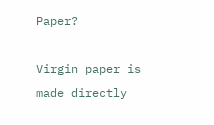Paper?

Virgin paper is made directly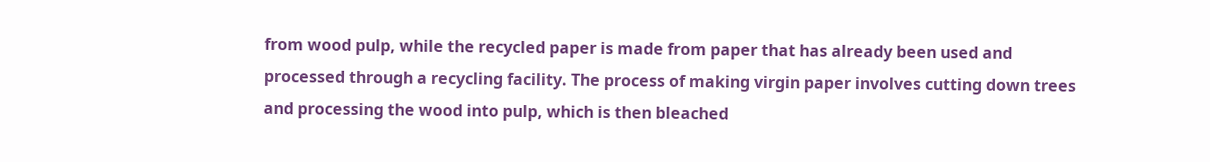from wood pulp, while the recycled paper is made from paper that has already been used and processed through a recycling facility. The process of making virgin paper involves cutting down trees and processing the wood into pulp, which is then bleached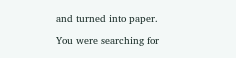and turned into paper.

You were searching for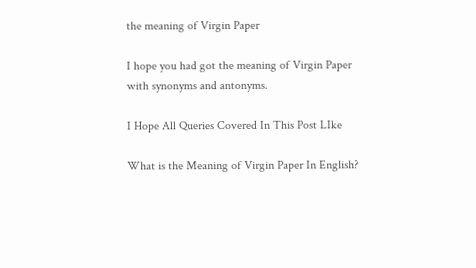the meaning of Virgin Paper

I hope you had got the meaning of Virgin Paper with synonyms and antonyms.

I Hope All Queries Covered In This Post LIke

What is the Meaning of Virgin Paper In English?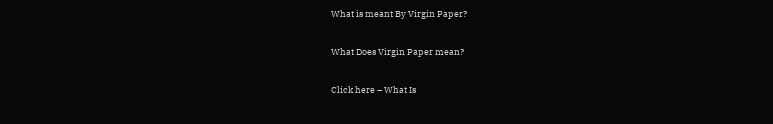What is meant By Virgin Paper?

What Does Virgin Paper mean?

Click here – What Is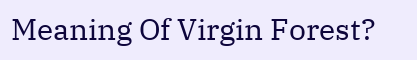Meaning Of Virgin Forest?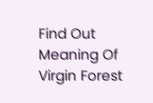Find Out Meaning Of Virgin Forest